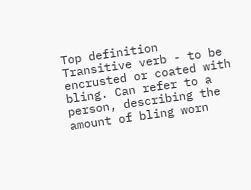Top definition
Transitive verb - to be encrusted or coated with bling. Can refer to a person, describing the amount of bling worn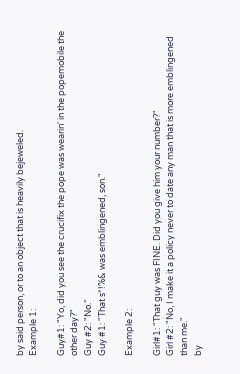by said person, or to an object that is heavily bejeweled.
Example 1:

Guy#1: "Yo, did you see the crucifix the pope was wearin' in the popemobile the other day?"
Guy #2: "No."
Guy #1: "That s*!%& was emblingened, son."

Example 2:

Girl#1: "That guy was FINE. Did you give him your number?"
Girl #2: "No, I make it a policy never to date any man that is more emblingened than me."
by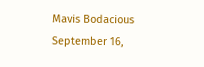Mavis Bodacious September 16,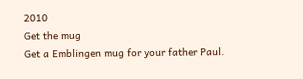2010
Get the mug
Get a Emblingen mug for your father Paul.